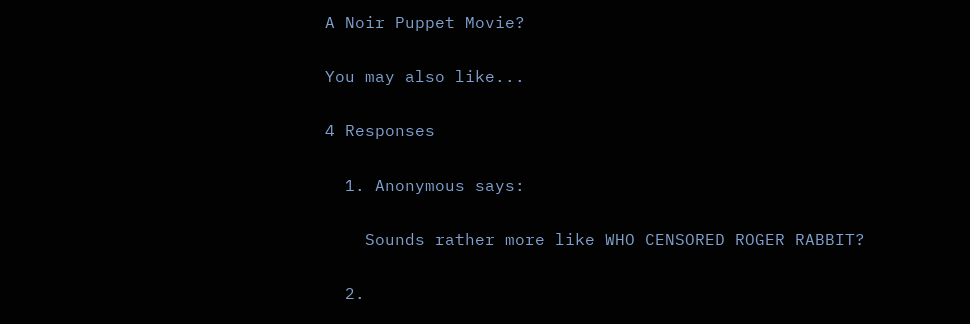A Noir Puppet Movie?

You may also like...

4 Responses

  1. Anonymous says:

    Sounds rather more like WHO CENSORED ROGER RABBIT?

  2.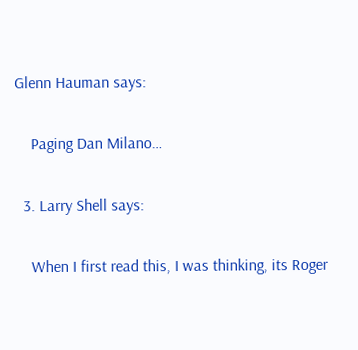Glenn Hauman says:

    Paging Dan Milano…

  3. Larry Shell says:

    When I first read this, I was thinking, its Roger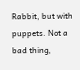Rabbit, but with puppets. Not a bad thing,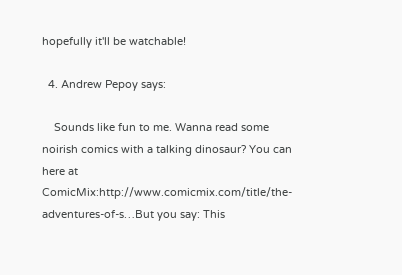hopefully it'll be watchable!

  4. Andrew Pepoy says:

    Sounds like fun to me. Wanna read some noirish comics with a talking dinosaur? You can here at ComicMix:http://www.comicmix.com/title/the-adventures-of-s…But you say: This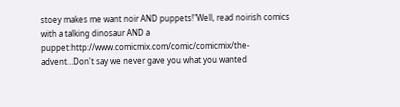stoey makes me want noir AND puppets!"Well, read noirish comics with a talking dinosaur AND a puppet:http://www.comicmix.com/comic/comicmix/the-advent…Don't say we never gave you what you wanted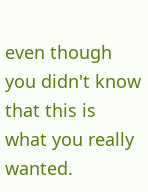even though you didn't know that this is what you really wanted.